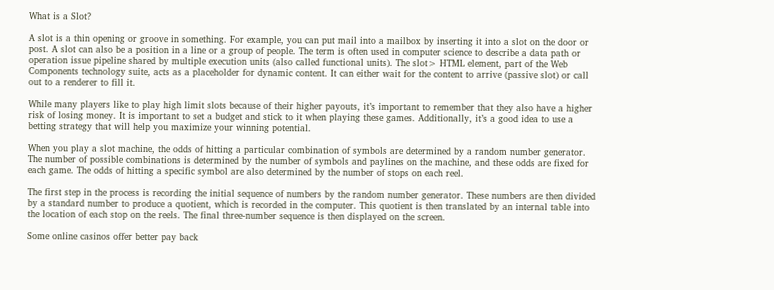What is a Slot?

A slot is a thin opening or groove in something. For example, you can put mail into a mailbox by inserting it into a slot on the door or post. A slot can also be a position in a line or a group of people. The term is often used in computer science to describe a data path or operation issue pipeline shared by multiple execution units (also called functional units). The slot> HTML element, part of the Web Components technology suite, acts as a placeholder for dynamic content. It can either wait for the content to arrive (passive slot) or call out to a renderer to fill it.

While many players like to play high limit slots because of their higher payouts, it’s important to remember that they also have a higher risk of losing money. It is important to set a budget and stick to it when playing these games. Additionally, it’s a good idea to use a betting strategy that will help you maximize your winning potential.

When you play a slot machine, the odds of hitting a particular combination of symbols are determined by a random number generator. The number of possible combinations is determined by the number of symbols and paylines on the machine, and these odds are fixed for each game. The odds of hitting a specific symbol are also determined by the number of stops on each reel.

The first step in the process is recording the initial sequence of numbers by the random number generator. These numbers are then divided by a standard number to produce a quotient, which is recorded in the computer. This quotient is then translated by an internal table into the location of each stop on the reels. The final three-number sequence is then displayed on the screen.

Some online casinos offer better pay back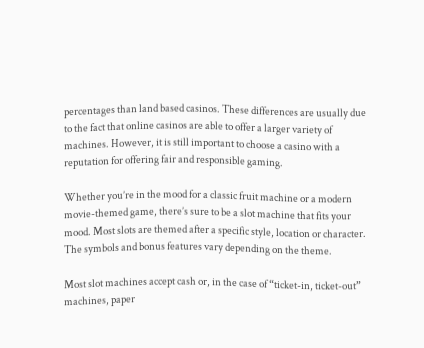percentages than land based casinos. These differences are usually due to the fact that online casinos are able to offer a larger variety of machines. However, it is still important to choose a casino with a reputation for offering fair and responsible gaming.

Whether you’re in the mood for a classic fruit machine or a modern movie-themed game, there’s sure to be a slot machine that fits your mood. Most slots are themed after a specific style, location or character. The symbols and bonus features vary depending on the theme.

Most slot machines accept cash or, in the case of “ticket-in, ticket-out” machines, paper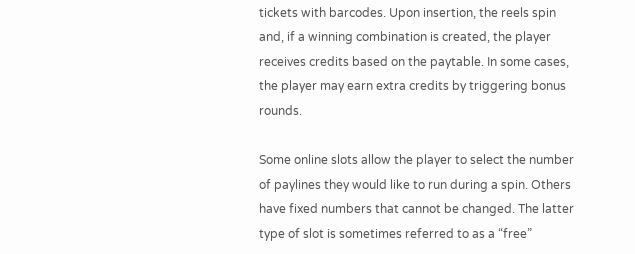tickets with barcodes. Upon insertion, the reels spin and, if a winning combination is created, the player receives credits based on the paytable. In some cases, the player may earn extra credits by triggering bonus rounds.

Some online slots allow the player to select the number of paylines they would like to run during a spin. Others have fixed numbers that cannot be changed. The latter type of slot is sometimes referred to as a “free”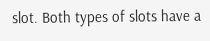slot. Both types of slots have a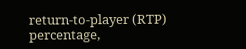return-to-player (RTP) percentage,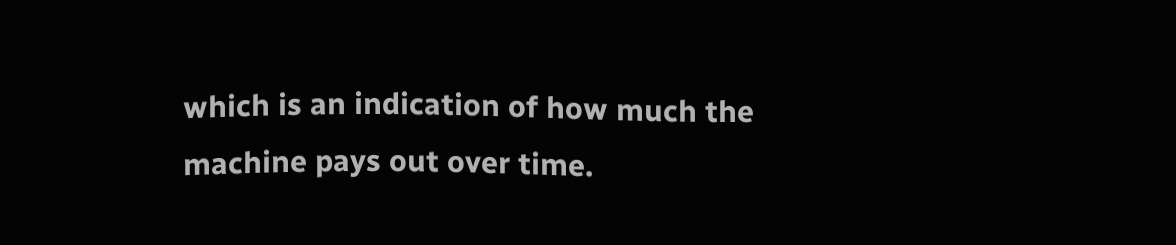which is an indication of how much the machine pays out over time.